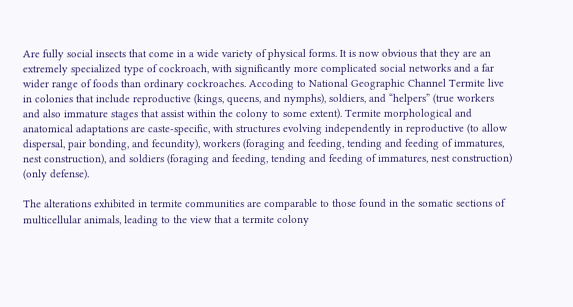Are fully social insects that come in a wide variety of physical forms. It is now obvious that they are an extremely specialized type of cockroach, with significantly more complicated social networks and a far wider range of foods than ordinary cockroaches. Accoding to National Geographic Channel Termite live in colonies that include reproductive (kings, queens, and nymphs), soldiers, and “helpers” (true workers and also immature stages that assist within the colony to some extent). Termite morphological and anatomical adaptations are caste-specific, with structures evolving independently in reproductive (to allow dispersal, pair bonding, and fecundity), workers (foraging and feeding, tending and feeding of immatures, nest construction), and soldiers (foraging and feeding, tending and feeding of immatures, nest construction) (only defense).

The alterations exhibited in termite communities are comparable to those found in the somatic sections of multicellular animals, leading to the view that a termite colony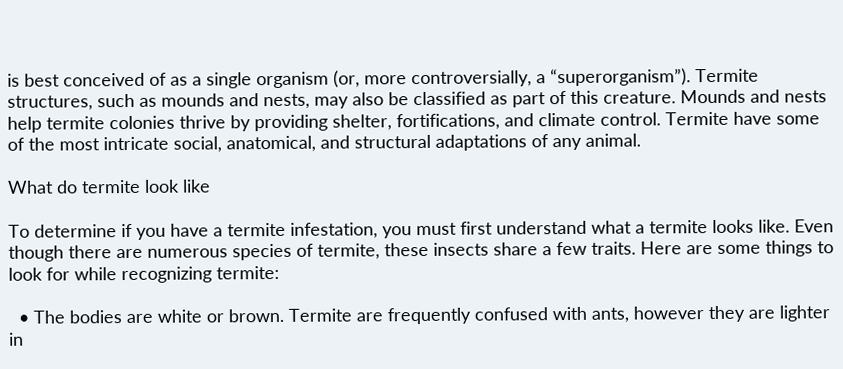is best conceived of as a single organism (or, more controversially, a “superorganism”). Termite structures, such as mounds and nests, may also be classified as part of this creature. Mounds and nests help termite colonies thrive by providing shelter, fortifications, and climate control. Termite have some of the most intricate social, anatomical, and structural adaptations of any animal.

What do termite look like

To determine if you have a termite infestation, you must first understand what a termite looks like. Even though there are numerous species of termite, these insects share a few traits. Here are some things to look for while recognizing termite:

  • The bodies are white or brown. Termite are frequently confused with ants, however they are lighter in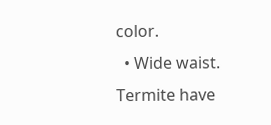color.
  • Wide waist. Termite have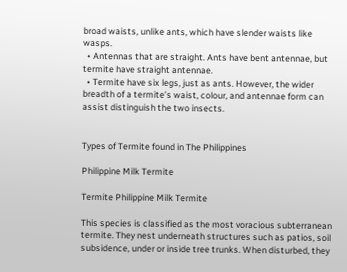broad waists, unlike ants, which have slender waists like wasps.
  • Antennas that are straight. Ants have bent antennae, but termite have straight antennae.
  • Termite have six legs, just as ants. However, the wider breadth of a termite’s waist, colour, and antennae form can assist distinguish the two insects.


Types of Termite found in The Philippines

Philippine Milk Termite

Termite Philippine Milk Termite

This species is classified as the most voracious subterranean termite. They nest underneath structures such as patios, soil subsidence, under or inside tree trunks. When disturbed, they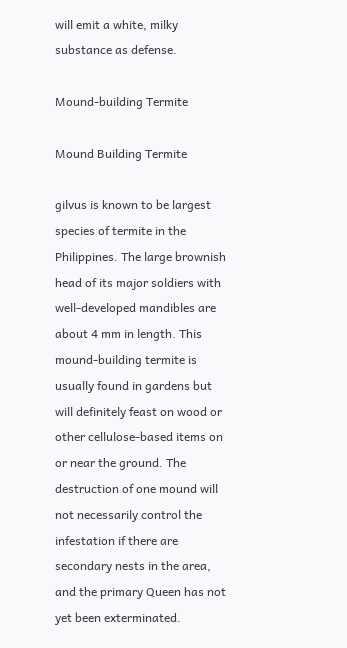will emit a white, milky substance as defense.

Mound-building Termite

Mound Building Termite

gilvus is known to be largest species of termite in the Philippines. The large brownish head of its major soldiers with well-developed mandibles are about 4 mm in length. This mound-building termite is usually found in gardens but will definitely feast on wood or other cellulose-based items on or near the ground. The destruction of one mound will not necessarily control the infestation if there are secondary nests in the area, and the primary Queen has not yet been exterminated.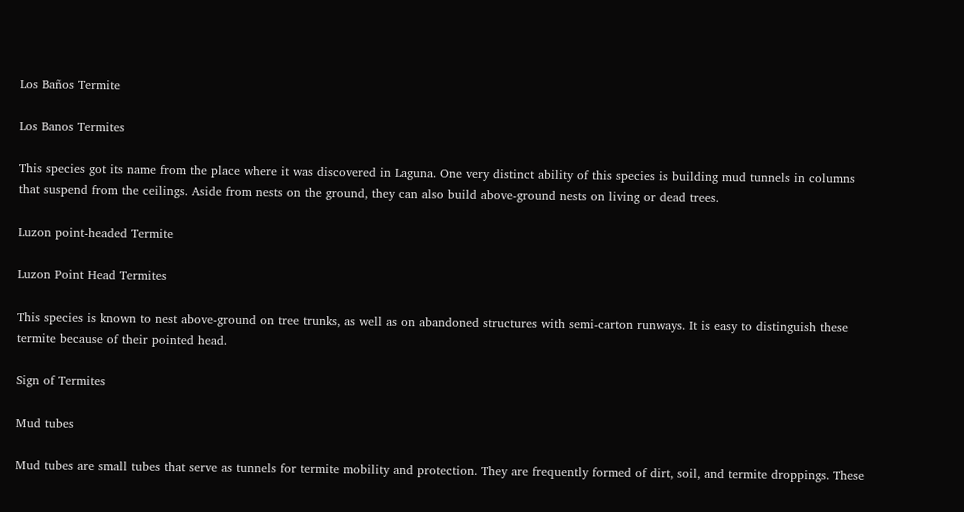Los Baños Termite

Los Banos Termites

This species got its name from the place where it was discovered in Laguna. One very distinct ability of this species is building mud tunnels in columns that suspend from the ceilings. Aside from nests on the ground, they can also build above-ground nests on living or dead trees.

Luzon point-headed Termite

Luzon Point Head Termites

This species is known to nest above-ground on tree trunks, as well as on abandoned structures with semi-carton runways. It is easy to distinguish these termite because of their pointed head.

Sign of Termites

Mud tubes

Mud tubes are small tubes that serve as tunnels for termite mobility and protection. They are frequently formed of dirt, soil, and termite droppings. These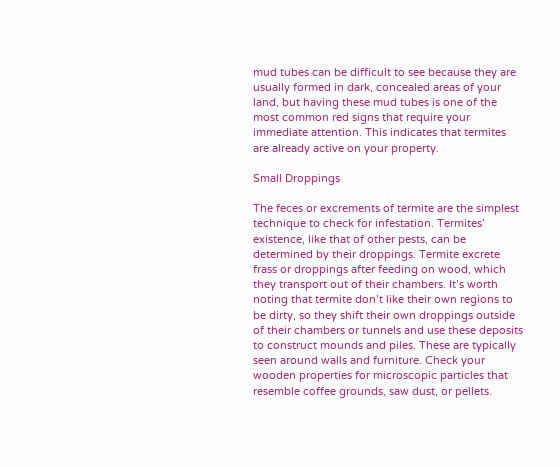mud tubes can be difficult to see because they are usually formed in dark, concealed areas of your land, but having these mud tubes is one of the most common red signs that require your immediate attention. This indicates that termites are already active on your property.

Small Droppings

The feces or excrements of termite are the simplest technique to check for infestation. Termites’ existence, like that of other pests, can be determined by their droppings. Termite excrete frass or droppings after feeding on wood, which they transport out of their chambers. It’s worth noting that termite don’t like their own regions to be dirty, so they shift their own droppings outside of their chambers or tunnels and use these deposits to construct mounds and piles. These are typically seen around walls and furniture. Check your wooden properties for microscopic particles that resemble coffee grounds, saw dust, or pellets.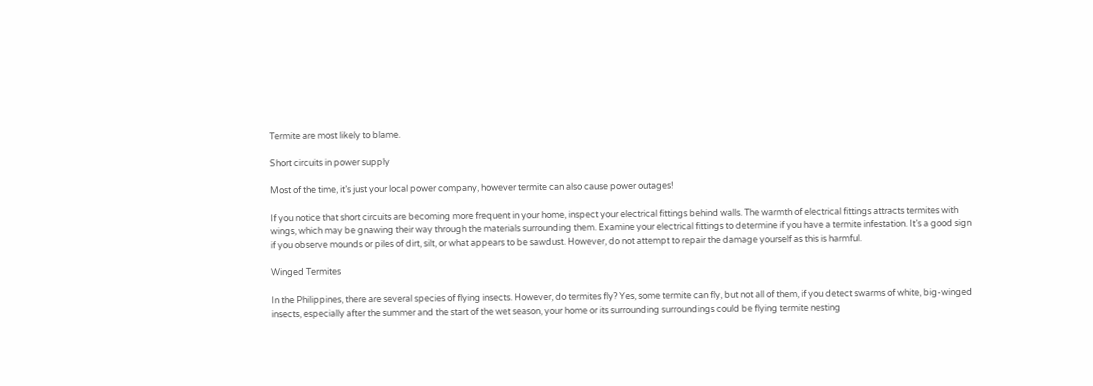Termite are most likely to blame.

Short circuits in power supply

Most of the time, it’s just your local power company, however termite can also cause power outages!

If you notice that short circuits are becoming more frequent in your home, inspect your electrical fittings behind walls. The warmth of electrical fittings attracts termites with wings, which may be gnawing their way through the materials surrounding them. Examine your electrical fittings to determine if you have a termite infestation. It’s a good sign if you observe mounds or piles of dirt, silt, or what appears to be sawdust. However, do not attempt to repair the damage yourself as this is harmful.

Winged Termites

In the Philippines, there are several species of flying insects. However, do termites fly? Yes, some termite can fly, but not all of them, if you detect swarms of white, big-winged insects, especially after the summer and the start of the wet season, your home or its surrounding surroundings could be flying termite nesting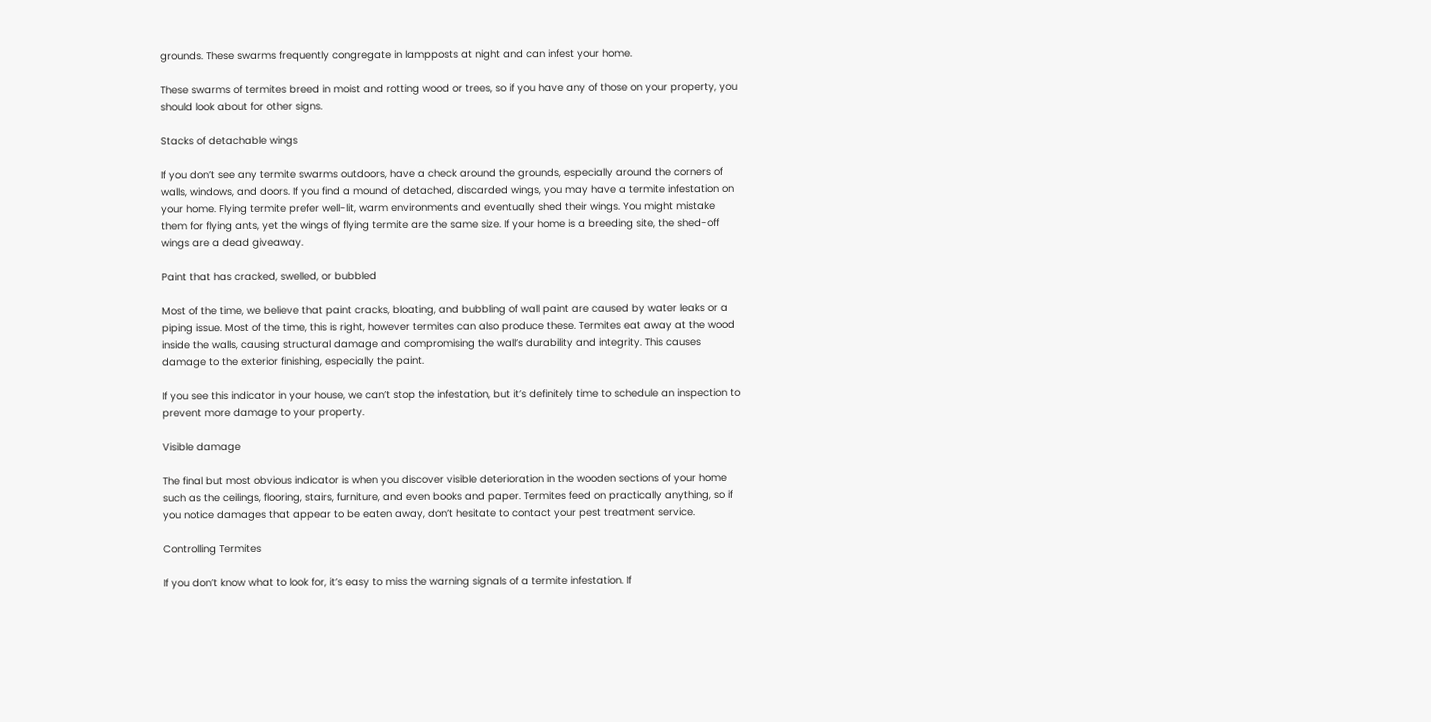grounds. These swarms frequently congregate in lampposts at night and can infest your home.

These swarms of termites breed in moist and rotting wood or trees, so if you have any of those on your property, you should look about for other signs.

Stacks of detachable wings

If you don’t see any termite swarms outdoors, have a check around the grounds, especially around the corners of walls, windows, and doors. If you find a mound of detached, discarded wings, you may have a termite infestation on your home. Flying termite prefer well-lit, warm environments and eventually shed their wings. You might mistake them for flying ants, yet the wings of flying termite are the same size. If your home is a breeding site, the shed-off wings are a dead giveaway.

Paint that has cracked, swelled, or bubbled

Most of the time, we believe that paint cracks, bloating, and bubbling of wall paint are caused by water leaks or a piping issue. Most of the time, this is right, however termites can also produce these. Termites eat away at the wood inside the walls, causing structural damage and compromising the wall’s durability and integrity. This causes damage to the exterior finishing, especially the paint.

If you see this indicator in your house, we can’t stop the infestation, but it’s definitely time to schedule an inspection to prevent more damage to your property.

Visible damage

The final but most obvious indicator is when you discover visible deterioration in the wooden sections of your home such as the ceilings, flooring, stairs, furniture, and even books and paper. Termites feed on practically anything, so if you notice damages that appear to be eaten away, don’t hesitate to contact your pest treatment service.

Controlling Termites

If you don’t know what to look for, it’s easy to miss the warning signals of a termite infestation. If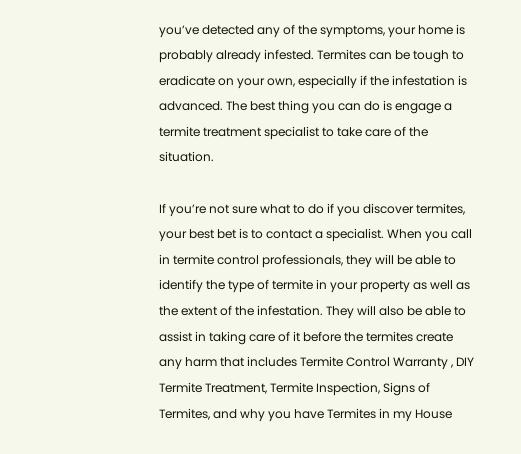you’ve detected any of the symptoms, your home is probably already infested. Termites can be tough to eradicate on your own, especially if the infestation is advanced. The best thing you can do is engage a termite treatment specialist to take care of the situation.

If you’re not sure what to do if you discover termites, your best bet is to contact a specialist. When you call in termite control professionals, they will be able to identify the type of termite in your property as well as the extent of the infestation. They will also be able to assist in taking care of it before the termites create any harm that includes Termite Control Warranty , DIY Termite Treatment, Termite Inspection, Signs of Termites, and why you have Termites in my House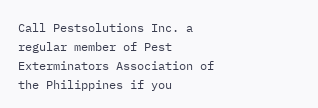Call Pestsolutions Inc. a regular member of Pest Exterminators Association of the Philippines if you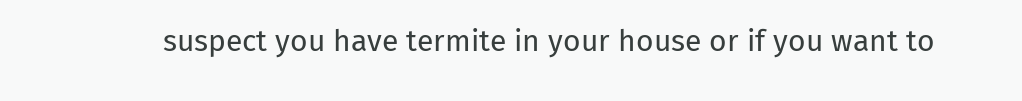suspect you have termite in your house or if you want to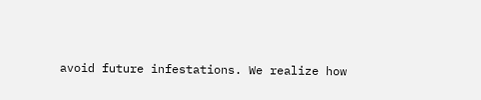avoid future infestations. We realize how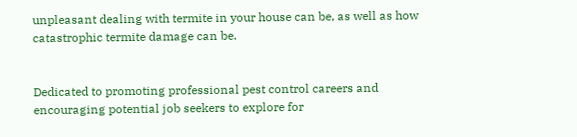unpleasant dealing with termite in your house can be, as well as how catastrophic termite damage can be.


Dedicated to promoting professional pest control careers and encouraging potential job seekers to explore for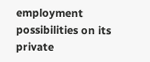employment possibilities on its private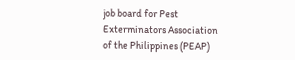job board for Pest Exterminators Association of the Philippines (PEAP)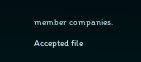member companies.

Accepted file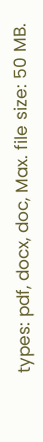types: pdf, docx, doc, Max. file size: 50 MB.